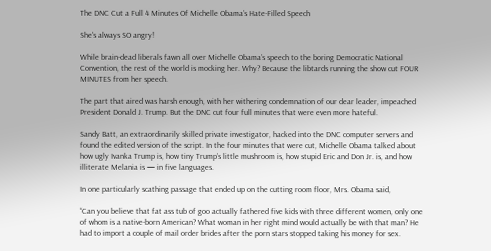The DNC Cut a Full 4 Minutes Of Michelle Obama’s Hate-Filled Speech

She's always SO angry!

While brain-dead liberals fawn all over Michelle Obama’s speech to the boring Democratic National Convention, the rest of the world is mocking her. Why? Because the libtards running the show cut FOUR MINUTES from her speech.

The part that aired was harsh enough, with her withering condemnation of our dear leader, impeached President Donald J. Trump. But the DNC cut four full minutes that were even more hateful.

Sandy Batt, an extraordinarily skilled private investigator, hacked into the DNC computer servers and found the edited version of the script. In the four minutes that were cut, Michelle Obama talked about how ugly Ivanka Trump is, how tiny Trump’s little mushroom is, how stupid Eric and Don Jr. is, and how illiterate Melania is — in five languages.

In one particularly scathing passage that ended up on the cutting room floor, Mrs. Obama said,

“Can you believe that fat ass tub of goo actually fathered five kids with three different women, only one of whom is a native-born American? What woman in her right mind would actually be with that man? He had to import a couple of mail order brides after the porn stars stopped taking his money for sex.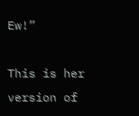Ew!”

This is her version of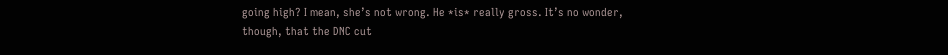going high? I mean, she’s not wrong. He *is* really gross. It’s no wonder, though, that the DNC cut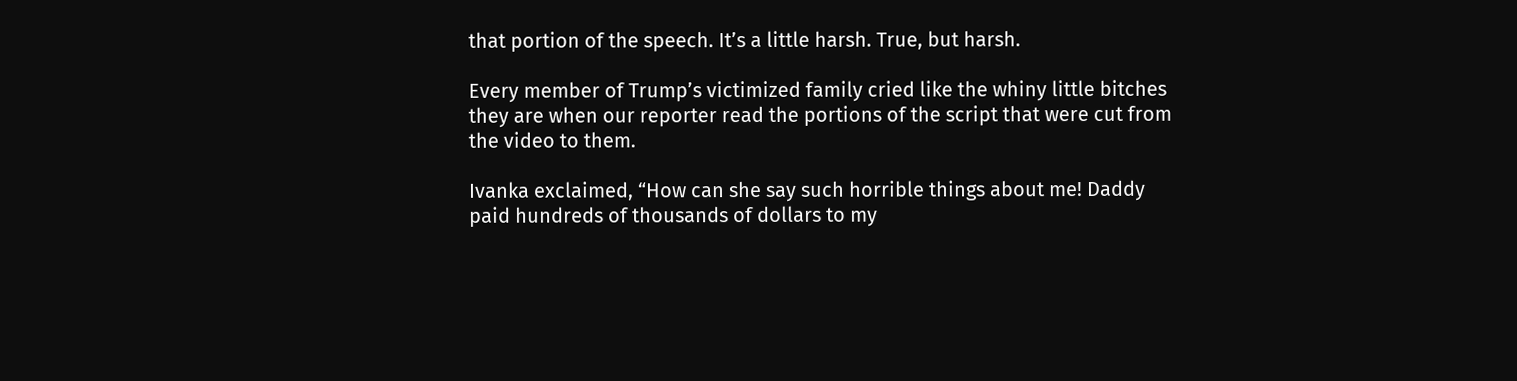that portion of the speech. It’s a little harsh. True, but harsh.

Every member of Trump’s victimized family cried like the whiny little bitches they are when our reporter read the portions of the script that were cut from the video to them.

Ivanka exclaimed, “How can she say such horrible things about me! Daddy paid hundreds of thousands of dollars to my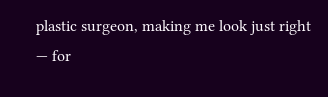plastic surgeon, making me look just right — for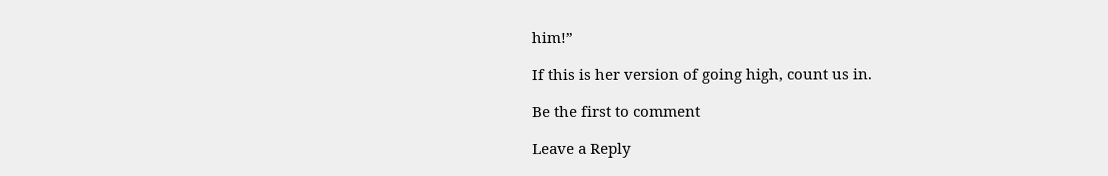him!”

If this is her version of going high, count us in.

Be the first to comment

Leave a Reply